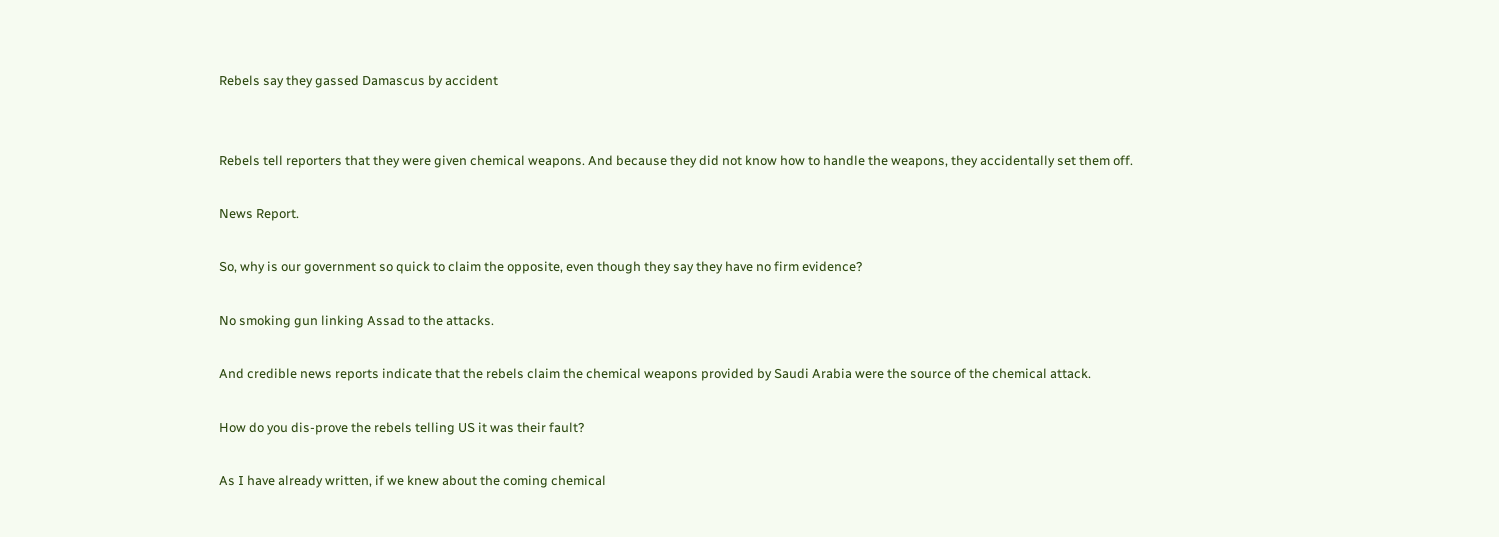Rebels say they gassed Damascus by accident


Rebels tell reporters that they were given chemical weapons. And because they did not know how to handle the weapons, they accidentally set them off.

News Report.

So, why is our government so quick to claim the opposite, even though they say they have no firm evidence?

No smoking gun linking Assad to the attacks.

And credible news reports indicate that the rebels claim the chemical weapons provided by Saudi Arabia were the source of the chemical attack.

How do you dis-prove the rebels telling US it was their fault?

As I have already written, if we knew about the coming chemical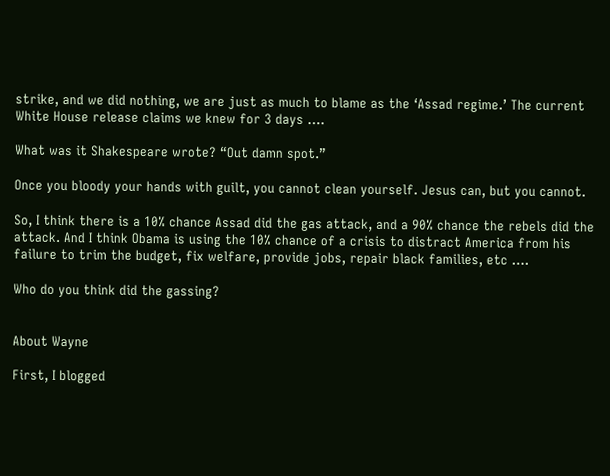strike, and we did nothing, we are just as much to blame as the ‘Assad regime.’ The current White House release claims we knew for 3 days ….

What was it Shakespeare wrote? “Out damn spot.”

Once you bloody your hands with guilt, you cannot clean yourself. Jesus can, but you cannot.

So, I think there is a 10% chance Assad did the gas attack, and a 90% chance the rebels did the attack. And I think Obama is using the 10% chance of a crisis to distract America from his failure to trim the budget, fix welfare, provide jobs, repair black families, etc ….

Who do you think did the gassing?


About Wayne

First, I blogged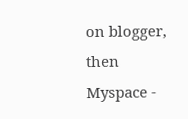on blogger, then Myspace -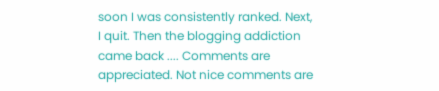soon I was consistently ranked. Next, I quit. Then the blogging addiction came back .... Comments are appreciated. Not nice comments are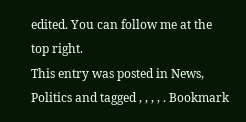edited. You can follow me at the top right.
This entry was posted in News, Politics and tagged , , , , . Bookmark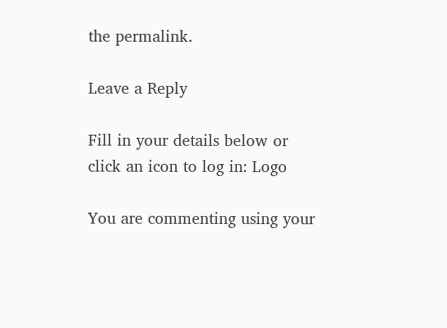the permalink.

Leave a Reply

Fill in your details below or click an icon to log in: Logo

You are commenting using your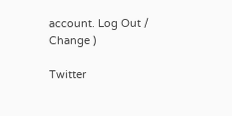account. Log Out /  Change )

Twitter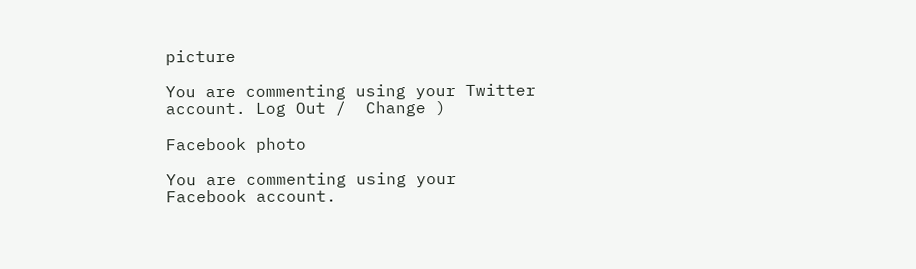picture

You are commenting using your Twitter account. Log Out /  Change )

Facebook photo

You are commenting using your Facebook account.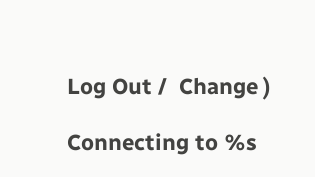Log Out /  Change )

Connecting to %s